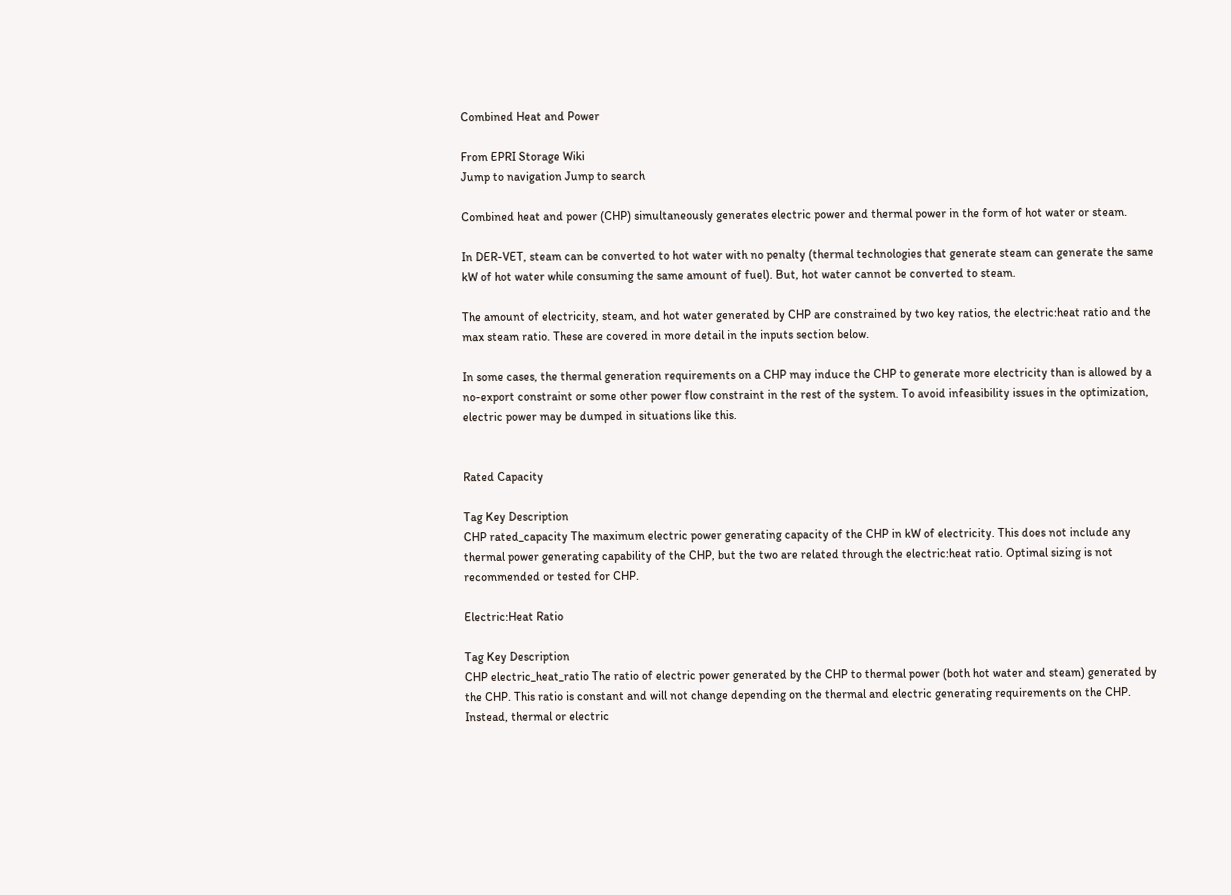Combined Heat and Power

From EPRI Storage Wiki
Jump to navigation Jump to search

Combined heat and power (CHP) simultaneously generates electric power and thermal power in the form of hot water or steam.

In DER-VET, steam can be converted to hot water with no penalty (thermal technologies that generate steam can generate the same kW of hot water while consuming the same amount of fuel). But, hot water cannot be converted to steam.

The amount of electricity, steam, and hot water generated by CHP are constrained by two key ratios, the electric:heat ratio and the max steam ratio. These are covered in more detail in the inputs section below.

In some cases, the thermal generation requirements on a CHP may induce the CHP to generate more electricity than is allowed by a no-export constraint or some other power flow constraint in the rest of the system. To avoid infeasibility issues in the optimization, electric power may be dumped in situations like this.


Rated Capacity

Tag Key Description
CHP rated_capacity The maximum electric power generating capacity of the CHP in kW of electricity. This does not include any thermal power generating capability of the CHP, but the two are related through the electric:heat ratio. Optimal sizing is not recommended or tested for CHP.

Electric:Heat Ratio

Tag Key Description
CHP electric_heat_ratio The ratio of electric power generated by the CHP to thermal power (both hot water and steam) generated by the CHP. This ratio is constant and will not change depending on the thermal and electric generating requirements on the CHP. Instead, thermal or electric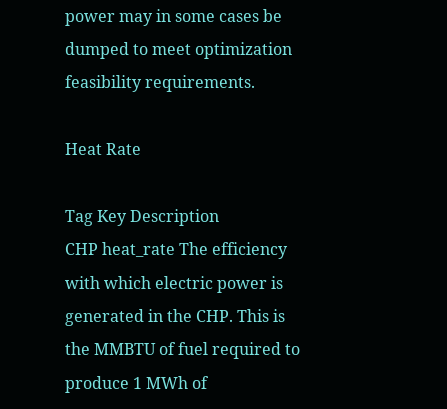power may in some cases be dumped to meet optimization feasibility requirements.

Heat Rate

Tag Key Description
CHP heat_rate The efficiency with which electric power is generated in the CHP. This is the MMBTU of fuel required to produce 1 MWh of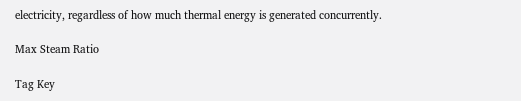electricity, regardless of how much thermal energy is generated concurrently.

Max Steam Ratio

Tag Key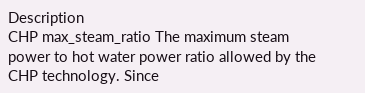Description
CHP max_steam_ratio The maximum steam power to hot water power ratio allowed by the CHP technology. Since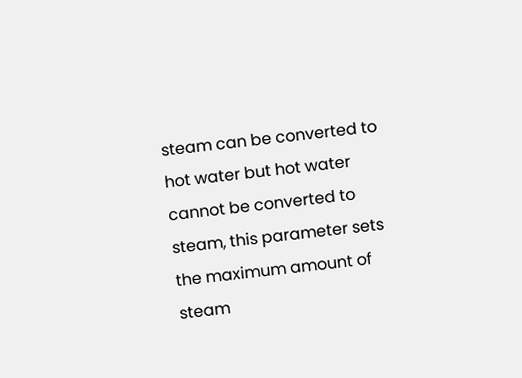steam can be converted to hot water but hot water cannot be converted to steam, this parameter sets the maximum amount of steam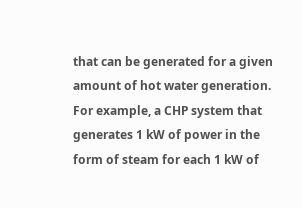that can be generated for a given amount of hot water generation. For example, a CHP system that generates 1 kW of power in the form of steam for each 1 kW of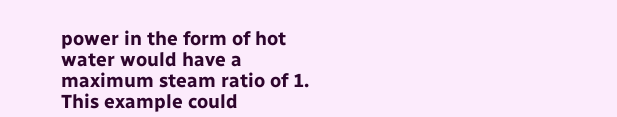power in the form of hot water would have a maximum steam ratio of 1. This example could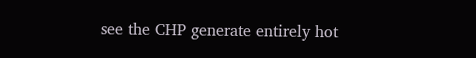see the CHP generate entirely hot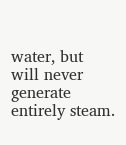water, but will never generate entirely steam.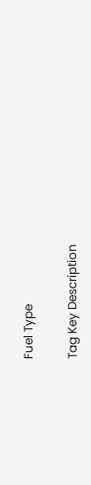Fuel Type

Tag Key Description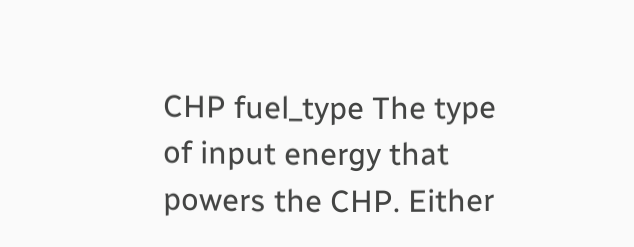CHP fuel_type The type of input energy that powers the CHP. Either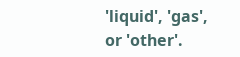'liquid', 'gas', or 'other'.